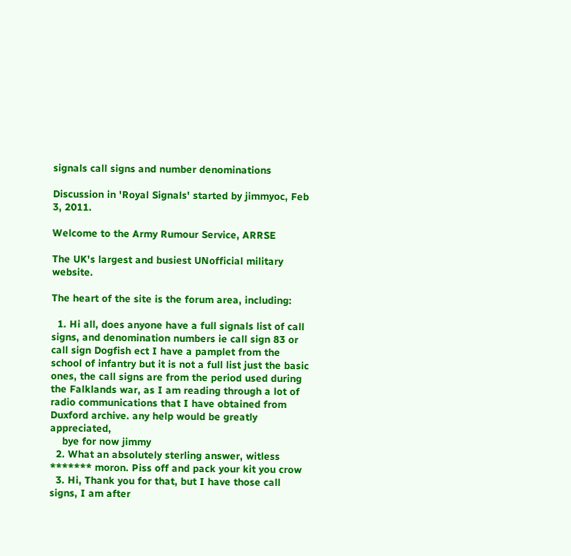signals call signs and number denominations

Discussion in 'Royal Signals' started by jimmyoc, Feb 3, 2011.

Welcome to the Army Rumour Service, ARRSE

The UK's largest and busiest UNofficial military website.

The heart of the site is the forum area, including:

  1. Hi all, does anyone have a full signals list of call signs, and denomination numbers ie call sign 83 or call sign Dogfish ect I have a pamplet from the school of infantry but it is not a full list just the basic ones, the call signs are from the period used during the Falklands war, as I am reading through a lot of radio communications that I have obtained from Duxford archive. any help would be greatly appreciated,
    bye for now jimmy
  2. What an absolutely sterling answer, witless ******* moron. Piss off and pack your kit you crow
  3. Hi, Thank you for that, but I have those call signs, I am after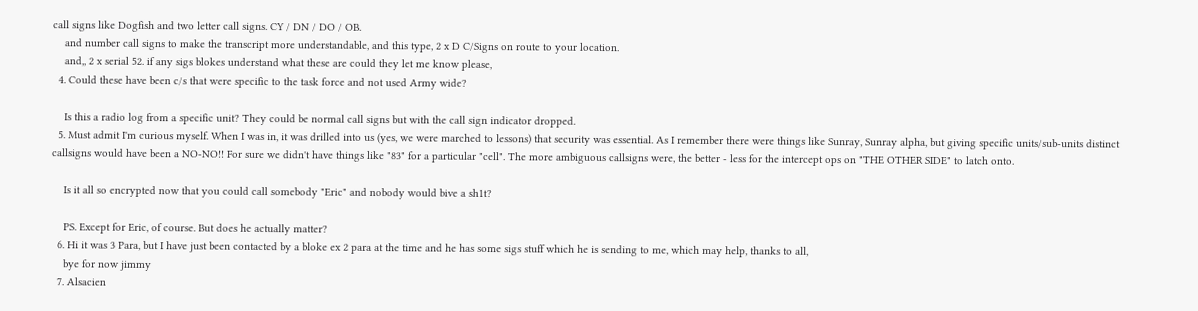call signs like Dogfish and two letter call signs. CY / DN / DO / OB.
    and number call signs to make the transcript more understandable, and this type, 2 x D C/Signs on route to your location.
    and,, 2 x serial 52. if any sigs blokes understand what these are could they let me know please,
  4. Could these have been c/s that were specific to the task force and not used Army wide?

    Is this a radio log from a specific unit? They could be normal call signs but with the call sign indicator dropped.
  5. Must admit I'm curious myself. When I was in, it was drilled into us (yes, we were marched to lessons) that security was essential. As I remember there were things like Sunray, Sunray alpha, but giving specific units/sub-units distinct callsigns would have been a NO-NO!! For sure we didn't have things like "83" for a particular "cell". The more ambiguous callsigns were, the better - less for the intercept ops on "THE OTHER SIDE" to latch onto.

    Is it all so encrypted now that you could call somebody "Eric" and nobody would bive a sh1t?

    PS. Except for Eric, of course. But does he actually matter?
  6. Hi it was 3 Para, but I have just been contacted by a bloke ex 2 para at the time and he has some sigs stuff which he is sending to me, which may help, thanks to all,
    bye for now jimmy
  7. Alsacien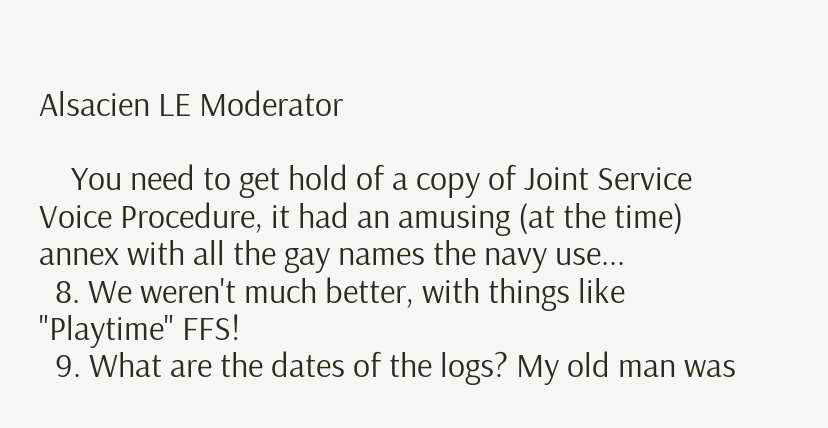Alsacien LE Moderator

    You need to get hold of a copy of Joint Service Voice Procedure, it had an amusing (at the time) annex with all the gay names the navy use...
  8. We weren't much better, with things like "Playtime" FFS!
  9. What are the dates of the logs? My old man was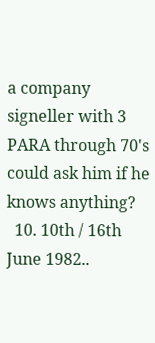a company signeller with 3 PARA through 70's could ask him if he knows anything?
  10. 10th / 16th June 1982..